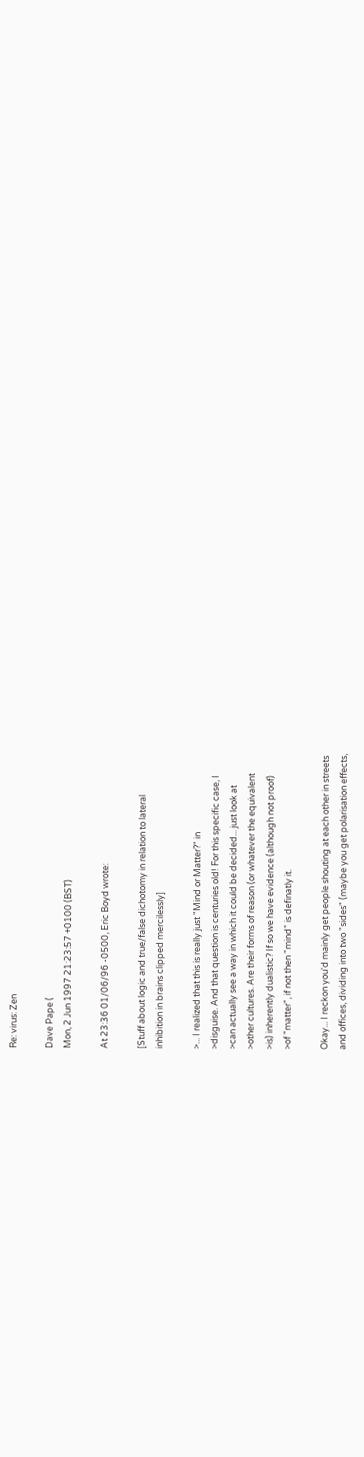Re: virus: Zen

Dave Pape (
Mon, 2 Jun 1997 21:23:57 +0100 (BST)

At 23:36 01/06/96 -0500, Eric Boyd wrote:

[Stuff about logic and true/false dichotomy in relation to lateral
inhibition in brains clipped mercilessly]

>... I realized that this is really just "Mind or Matter?" in
>disguise. And that question is centuries old! For this specific case, I
>can actually see a way in which it could be decided... just look at
>other cultures. Are their forms of reason (or whatever the equivalent
>is) inherently dualistic? If so we have evidence (although not proof)
>of "matter", if not then "mind" is definatly it.

Okay... I reckon you'd mainly get people shouting at each other in streets
and offices, dividing into two "sides" (maybe you get polarisation effects,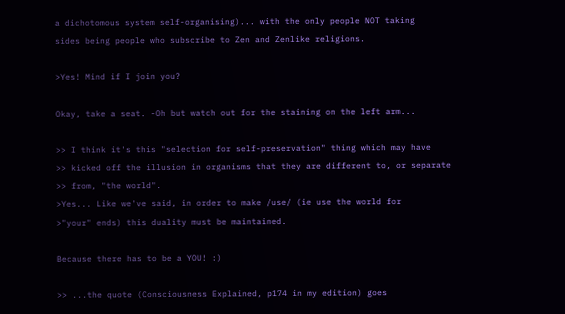a dichotomous system self-organising)... with the only people NOT taking
sides being people who subscribe to Zen and Zenlike religions.

>Yes! Mind if I join you?

Okay, take a seat. -Oh but watch out for the staining on the left arm...

>> I think it's this "selection for self-preservation" thing which may have
>> kicked off the illusion in organisms that they are different to, or separate
>> from, "the world".
>Yes... Like we've said, in order to make /use/ (ie use the world for
>"your" ends) this duality must be maintained.

Because there has to be a YOU! :)

>> ...the quote (Consciousness Explained, p174 in my edition) goes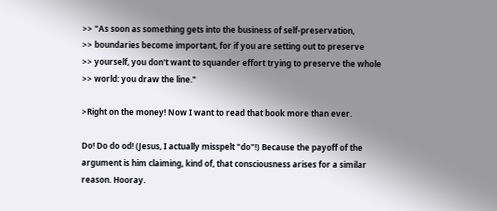>> "As soon as something gets into the business of self-preservation,
>> boundaries become important, for if you are setting out to preserve
>> yourself, you don't want to squander effort trying to preserve the whole
>> world: you draw the line."

>Right on the money! Now I want to read that book more than ever.

Do! Do do od! (Jesus, I actually misspelt "do"!) Because the payoff of the
argument is him claiming, kind of, that consciousness arises for a similar
reason. Hooray.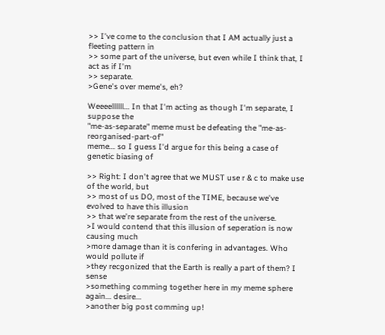>> I've come to the conclusion that I AM actually just a fleeting pattern in
>> some part of the universe, but even while I think that, I act as if I'm
>> separate.
>Gene's over meme's, eh?

Weeeellllll... In that I'm acting as though I'm separate, I suppose the
"me-as-separate" meme must be defeating the "me-as-reorganised-part-of"
meme... so I guess I'd argue for this being a case of genetic biasing of

>> Right: I don't agree that we MUST use r & c to make use of the world, but
>> most of us DO, most of the TIME, because we've evolved to have this illusion
>> that we're separate from the rest of the universe.
>I would contend that this illusion of seperation is now causing much
>more damage than it is confering in advantages. Who would pollute if
>they recgonized that the Earth is really a part of them? I sense
>something comming together here in my meme sphere again... desire...
>another big post comming up!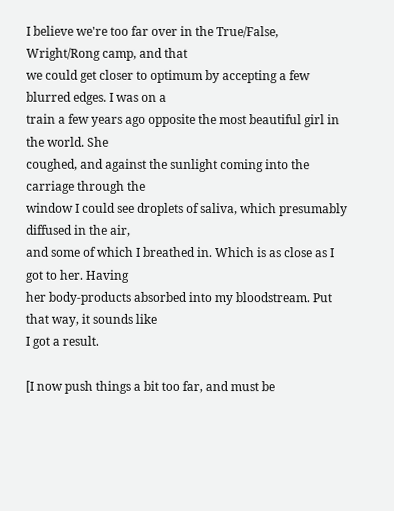I believe we're too far over in the True/False, Wright/Rong camp, and that
we could get closer to optimum by accepting a few blurred edges. I was on a
train a few years ago opposite the most beautiful girl in the world. She
coughed, and against the sunlight coming into the carriage through the
window I could see droplets of saliva, which presumably diffused in the air,
and some of which I breathed in. Which is as close as I got to her. Having
her body-products absorbed into my bloodstream. Put that way, it sounds like
I got a result.

[I now push things a bit too far, and must be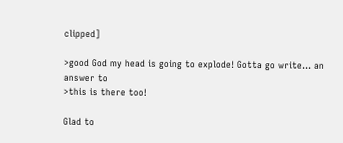clipped]

>good God my head is going to explode! Gotta go write... an answer to
>this is there too!

Glad to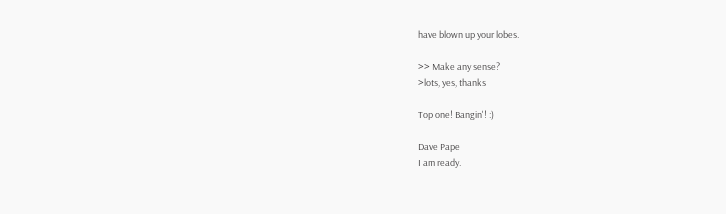have blown up your lobes.

>> Make any sense?
>lots, yes, thanks

Top one! Bangin'! :)

Dave Pape
I am ready.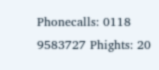Phonecalls: 0118 9583727 Phights: 20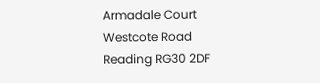Armadale Court
Westcote Road
Reading RG30 2DF